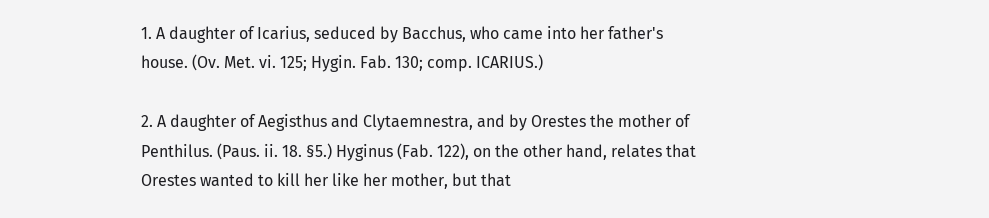1. A daughter of Icarius, seduced by Bacchus, who came into her father's house. (Ov. Met. vi. 125; Hygin. Fab. 130; comp. ICARIUS.)

2. A daughter of Aegisthus and Clytaemnestra, and by Orestes the mother of Penthilus. (Paus. ii. 18. §5.) Hyginus (Fab. 122), on the other hand, relates that Orestes wanted to kill her like her mother, but that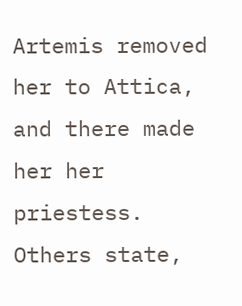Artemis removed her to Attica, and there made her her priestess. Others state,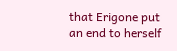that Erigone put an end to herself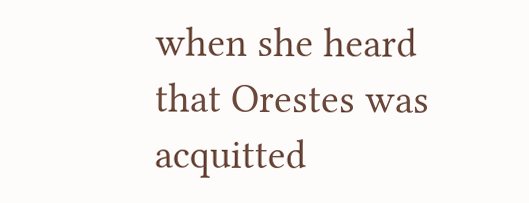when she heard that Orestes was acquitted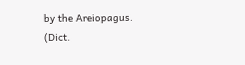by the Areiopagus. (Dict.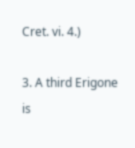Cret. vi. 4.)

3. A third Erigone is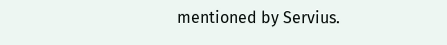mentioned by Servius.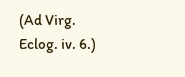(Ad Virg. Eclog. iv. 6.)